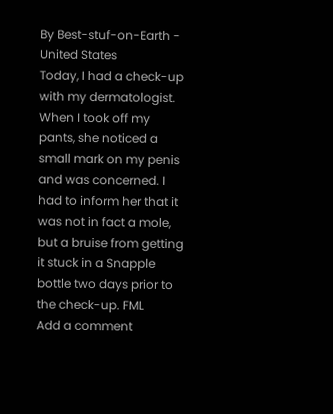By Best-stuf-on-Earth - United States
Today, I had a check-up with my dermatologist. When I took off my pants, she noticed a small mark on my penis and was concerned. I had to inform her that it was not in fact a mole, but a bruise from getting it stuck in a Snapple bottle two days prior to the check-up. FML
Add a comment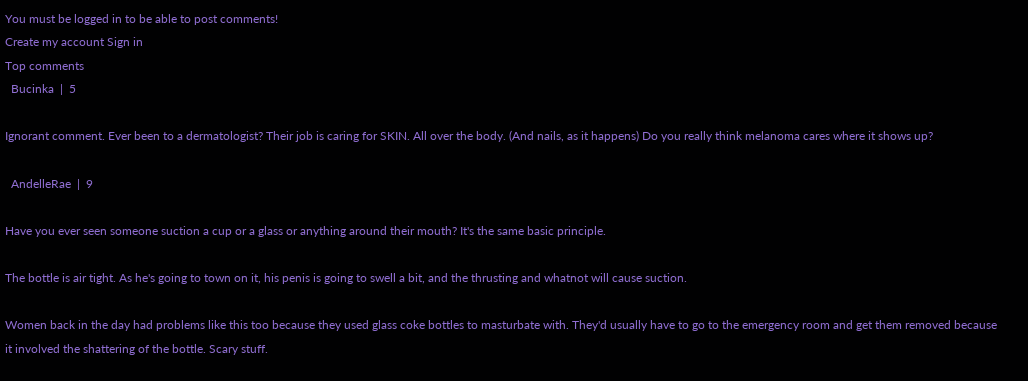You must be logged in to be able to post comments!
Create my account Sign in
Top comments
  Bucinka  |  5

Ignorant comment. Ever been to a dermatologist? Their job is caring for SKIN. All over the body. (And nails, as it happens) Do you really think melanoma cares where it shows up?

  AndelleRae  |  9

Have you ever seen someone suction a cup or a glass or anything around their mouth? It's the same basic principle.

The bottle is air tight. As he's going to town on it, his penis is going to swell a bit, and the thrusting and whatnot will cause suction.

Women back in the day had problems like this too because they used glass coke bottles to masturbate with. They'd usually have to go to the emergency room and get them removed because it involved the shattering of the bottle. Scary stuff.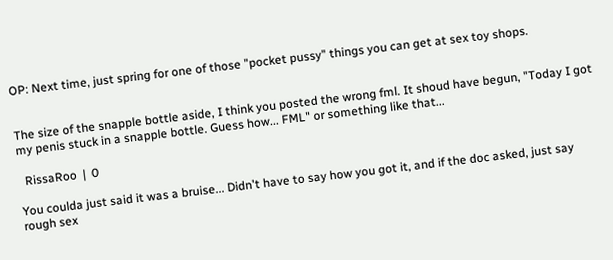OP: Next time, just spring for one of those "pocket pussy" things you can get at sex toy shops.


The size of the snapple bottle aside, I think you posted the wrong fml. It shoud have begun, "Today I got my penis stuck in a snapple bottle. Guess how... FML" or something like that...

  RissaRoo  |  0

You coulda just said it was a bruise... Didn't have to say how you got it, and if the doc asked, just say rough sex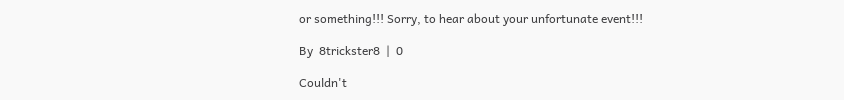or something!!! Sorry, to hear about your unfortunate event!!!

By  8trickster8  |  0

Couldn't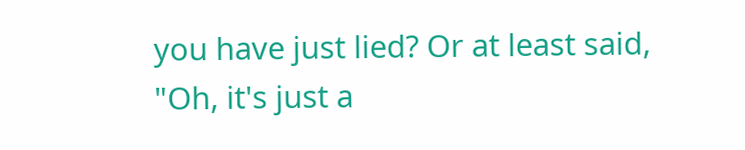you have just lied? Or at least said, "Oh, it's just a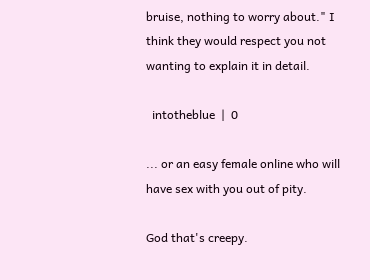bruise, nothing to worry about." I think they would respect you not wanting to explain it in detail.

  intotheblue  |  0

... or an easy female online who will have sex with you out of pity.

God that's creepy.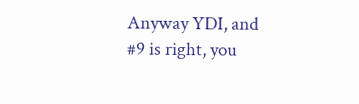Anyway YDI, and #9 is right, you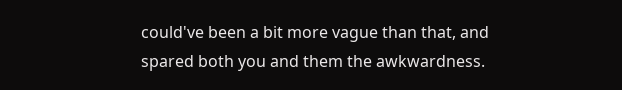could've been a bit more vague than that, and spared both you and them the awkwardness.